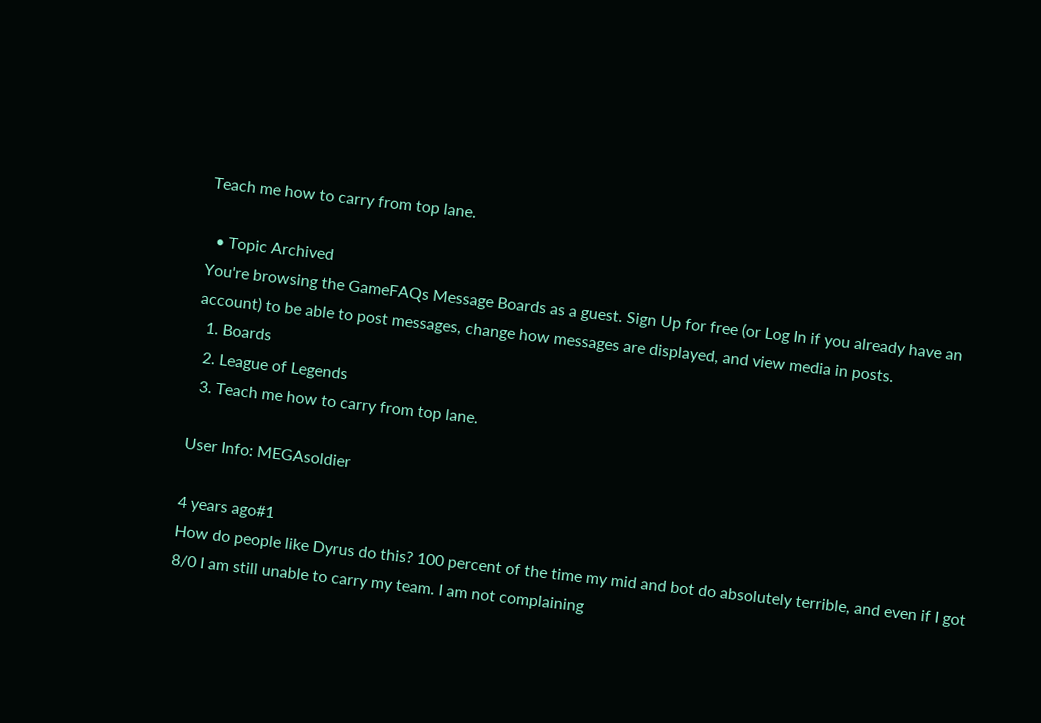Teach me how to carry from top lane.

  • Topic Archived
You're browsing the GameFAQs Message Boards as a guest. Sign Up for free (or Log In if you already have an account) to be able to post messages, change how messages are displayed, and view media in posts.
  1. Boards
  2. League of Legends
  3. Teach me how to carry from top lane.

User Info: MEGAsoldier

4 years ago#1
How do people like Dyrus do this? 100 percent of the time my mid and bot do absolutely terrible, and even if I got 8/0 I am still unable to carry my team. I am not complaining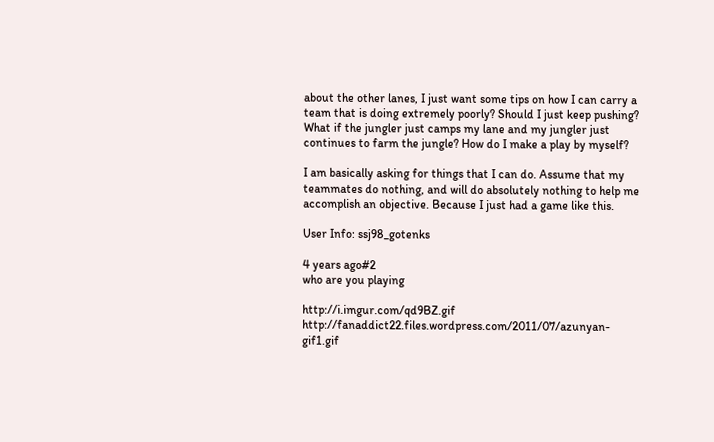about the other lanes, I just want some tips on how I can carry a team that is doing extremely poorly? Should I just keep pushing? What if the jungler just camps my lane and my jungler just continues to farm the jungle? How do I make a play by myself?

I am basically asking for things that I can do. Assume that my teammates do nothing, and will do absolutely nothing to help me accomplish an objective. Because I just had a game like this.

User Info: ssj98_gotenks

4 years ago#2
who are you playing

http://i.imgur.com/qd9BZ.gif http://fanaddict22.files.wordpress.com/2011/07/azunyan-gif1.gif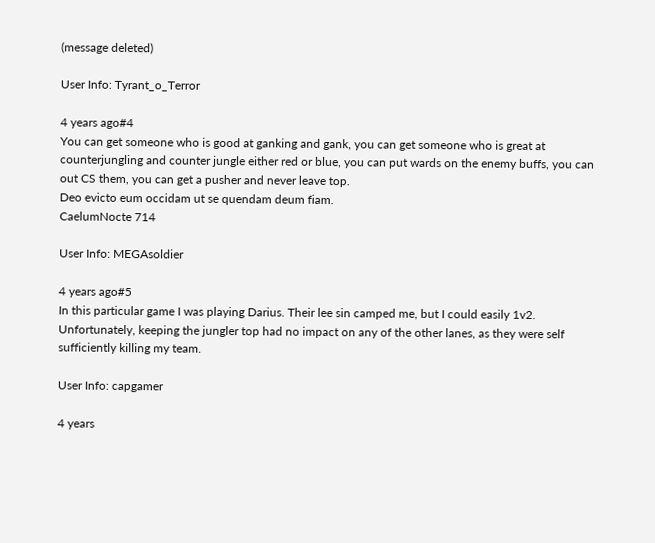(message deleted)

User Info: Tyrant_o_Terror

4 years ago#4
You can get someone who is good at ganking and gank, you can get someone who is great at counterjungling and counter jungle either red or blue, you can put wards on the enemy buffs, you can out CS them, you can get a pusher and never leave top.
Deo evicto eum occidam ut se quendam deum fiam.
CaelumNocte 714

User Info: MEGAsoldier

4 years ago#5
In this particular game I was playing Darius. Their lee sin camped me, but I could easily 1v2. Unfortunately, keeping the jungler top had no impact on any of the other lanes, as they were self sufficiently killing my team.

User Info: capgamer

4 years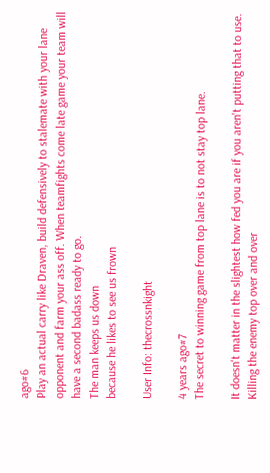ago#6
Play an actual carry like Draven, build defensively to stalemate with your lane opponent and farm your ass off. When teamfights come late game your team will have a second badass ready to go.
The man keeps us down
because he likes to see us frown

User Info: thecrossnkight

4 years ago#7
The secret to winning game from top lane is to not stay top lane.

It doesn't matter in the slightest how fed you are if you aren't putting that to use. Killing the enemy top over and over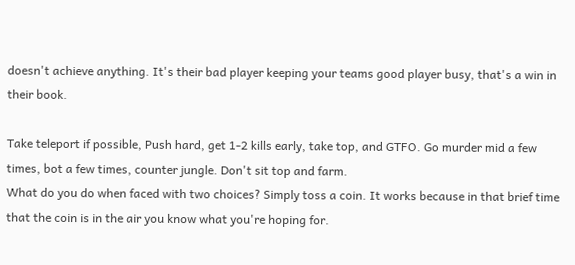doesn't achieve anything. It's their bad player keeping your teams good player busy, that's a win in their book.

Take teleport if possible, Push hard, get 1-2 kills early, take top, and GTFO. Go murder mid a few times, bot a few times, counter jungle. Don't sit top and farm.
What do you do when faced with two choices? Simply toss a coin. It works because in that brief time that the coin is in the air you know what you're hoping for.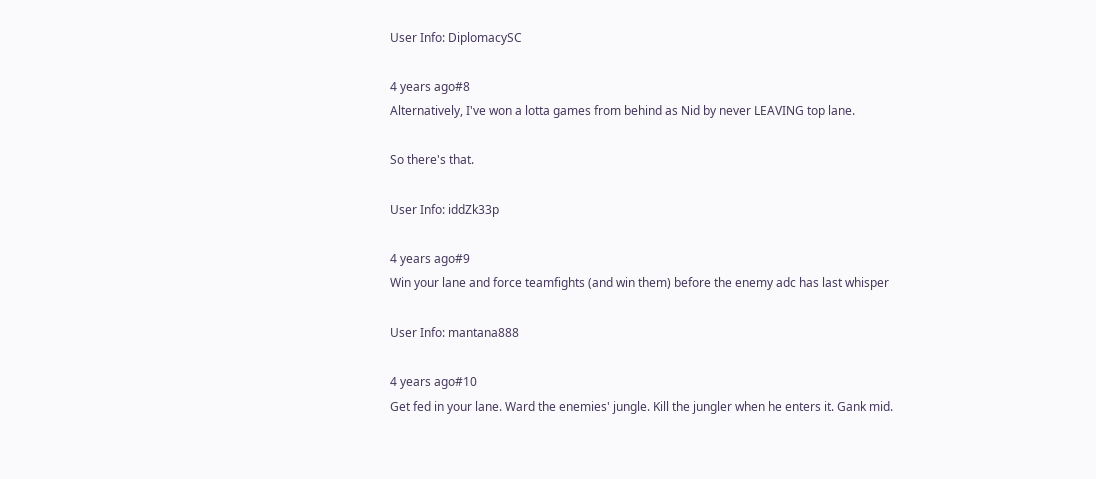User Info: DiplomacySC

4 years ago#8
Alternatively, I've won a lotta games from behind as Nid by never LEAVING top lane.

So there's that.

User Info: iddZk33p

4 years ago#9
Win your lane and force teamfights (and win them) before the enemy adc has last whisper

User Info: mantana888

4 years ago#10
Get fed in your lane. Ward the enemies' jungle. Kill the jungler when he enters it. Gank mid.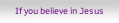If you believe in Jesus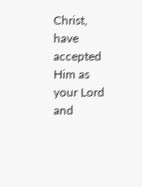Christ, have accepted Him as your Lord and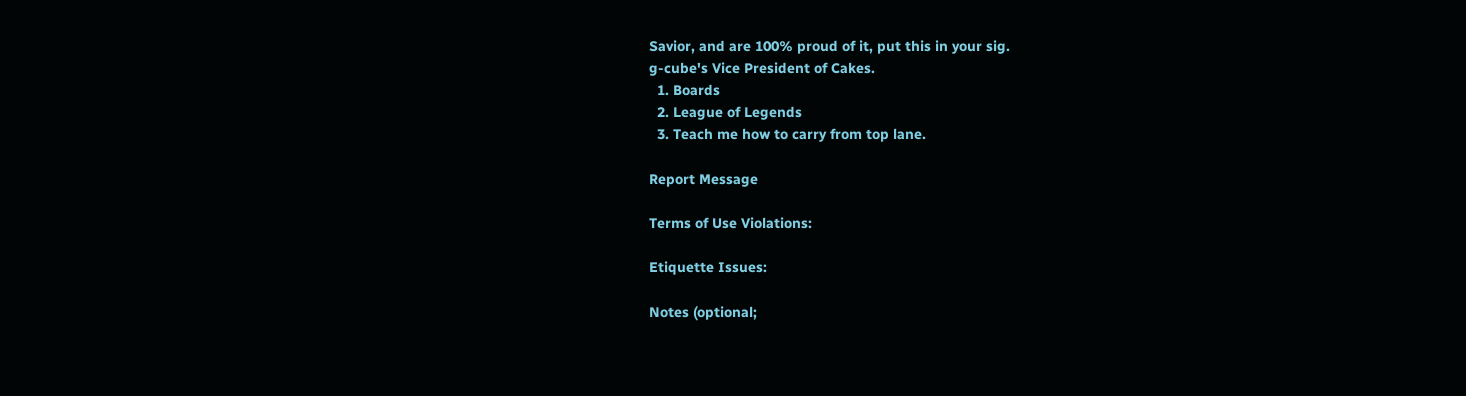Savior, and are 100% proud of it, put this in your sig.
g-cube's Vice President of Cakes.
  1. Boards
  2. League of Legends
  3. Teach me how to carry from top lane.

Report Message

Terms of Use Violations:

Etiquette Issues:

Notes (optional;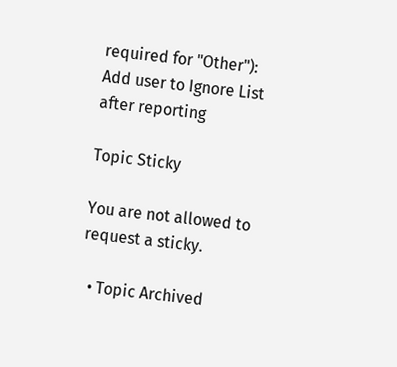required for "Other"):
Add user to Ignore List after reporting

Topic Sticky

You are not allowed to request a sticky.

  • Topic Archived